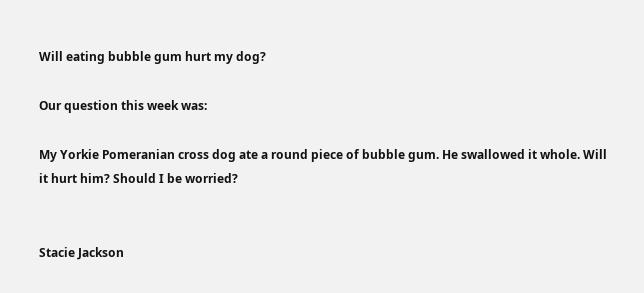Will eating bubble gum hurt my dog?

Our question this week was:

My Yorkie Pomeranian cross dog ate a round piece of bubble gum. He swallowed it whole. Will it hurt him? Should I be worried?


Stacie Jackson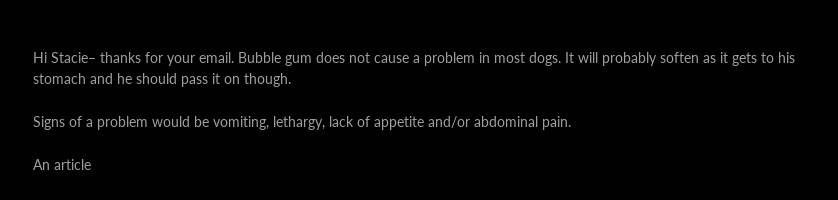Hi Stacie– thanks for your email. Bubble gum does not cause a problem in most dogs. It will probably soften as it gets to his stomach and he should pass it on though.

Signs of a problem would be vomiting, lethargy, lack of appetite and/or abdominal pain.

An article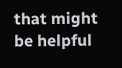that might be helpful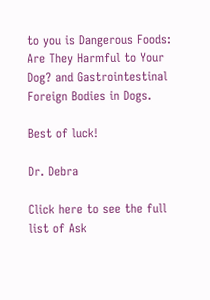to you is Dangerous Foods: Are They Harmful to Your Dog? and Gastrointestinal Foreign Bodies in Dogs.

Best of luck!

Dr. Debra

Click here to see the full list of Ask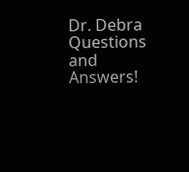Dr. Debra Questions and Answers!